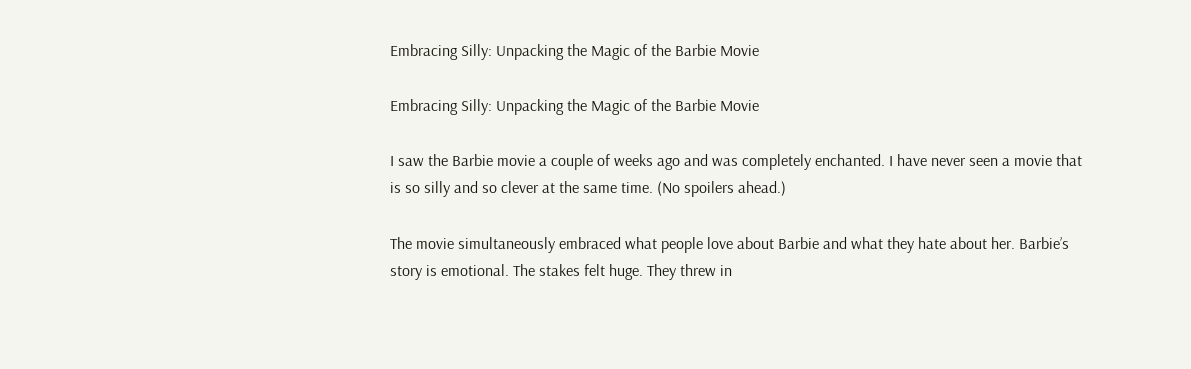Embracing Silly: Unpacking the Magic of the Barbie Movie

Embracing Silly: Unpacking the Magic of the Barbie Movie

I saw the Barbie movie a couple of weeks ago and was completely enchanted. I have never seen a movie that is so silly and so clever at the same time. (No spoilers ahead.)

The movie simultaneously embraced what people love about Barbie and what they hate about her. Barbie’s story is emotional. The stakes felt huge. They threw in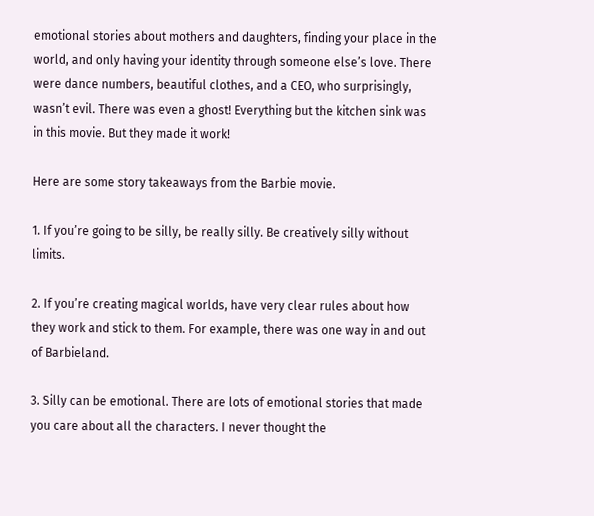emotional stories about mothers and daughters, finding your place in the world, and only having your identity through someone else’s love. There were dance numbers, beautiful clothes, and a CEO, who surprisingly, wasn’t evil. There was even a ghost! Everything but the kitchen sink was in this movie. But they made it work!

Here are some story takeaways from the Barbie movie.

1. If you’re going to be silly, be really silly. Be creatively silly without limits.

2. If you’re creating magical worlds, have very clear rules about how they work and stick to them. For example, there was one way in and out of Barbieland.

3. Silly can be emotional. There are lots of emotional stories that made you care about all the characters. I never thought the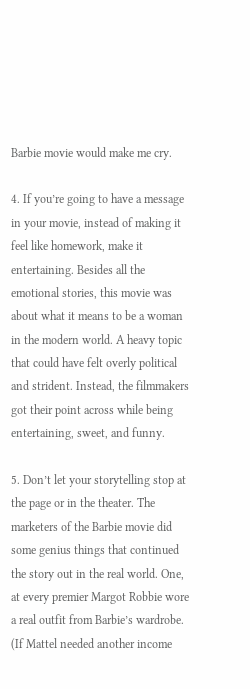Barbie movie would make me cry.

4. If you’re going to have a message in your movie, instead of making it feel like homework, make it entertaining. Besides all the emotional stories, this movie was about what it means to be a woman in the modern world. A heavy topic that could have felt overly political and strident. Instead, the filmmakers got their point across while being entertaining, sweet, and funny.

5. Don’t let your storytelling stop at the page or in the theater. The marketers of the Barbie movie did some genius things that continued the story out in the real world. One, at every premier Margot Robbie wore a real outfit from Barbie’s wardrobe. (If Mattel needed another income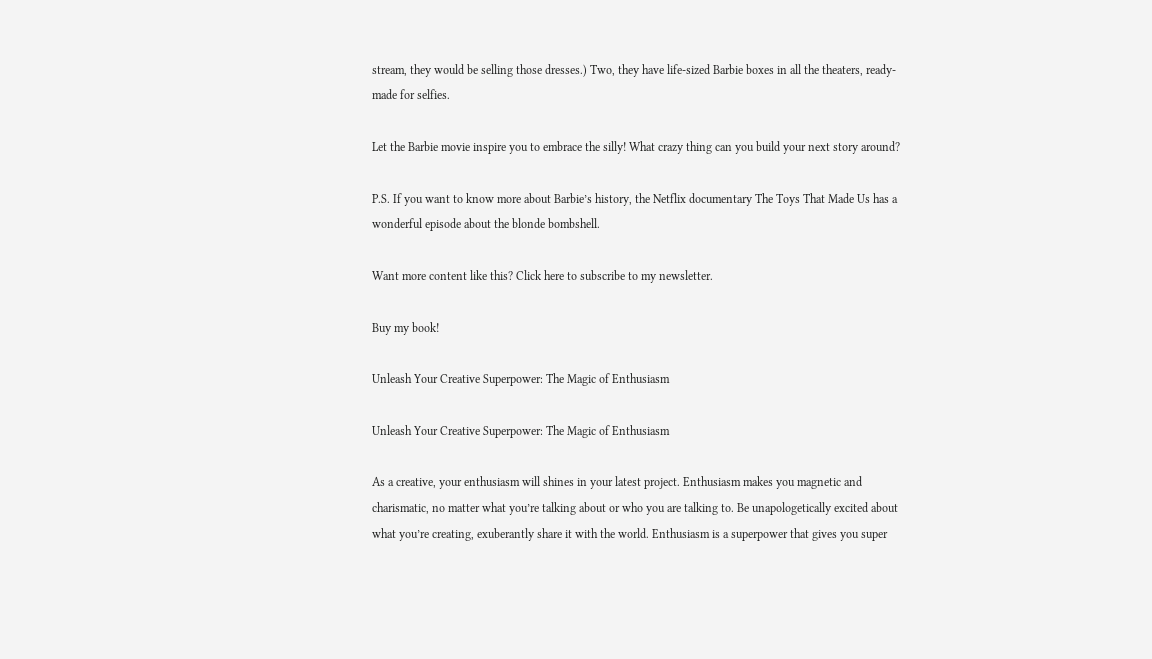stream, they would be selling those dresses.) Two, they have life-sized Barbie boxes in all the theaters, ready-made for selfies.

Let the Barbie movie inspire you to embrace the silly! What crazy thing can you build your next story around?

P.S. If you want to know more about Barbie’s history, the Netflix documentary The Toys That Made Us has a wonderful episode about the blonde bombshell.

Want more content like this? Click here to subscribe to my newsletter.

Buy my book!

Unleash Your Creative Superpower: The Magic of Enthusiasm

Unleash Your Creative Superpower: The Magic of Enthusiasm

As a creative, your enthusiasm will shines in your latest project. Enthusiasm makes you magnetic and charismatic, no matter what you’re talking about or who you are talking to. Be unapologetically excited about what you’re creating, exuberantly share it with the world. Enthusiasm is a superpower that gives you super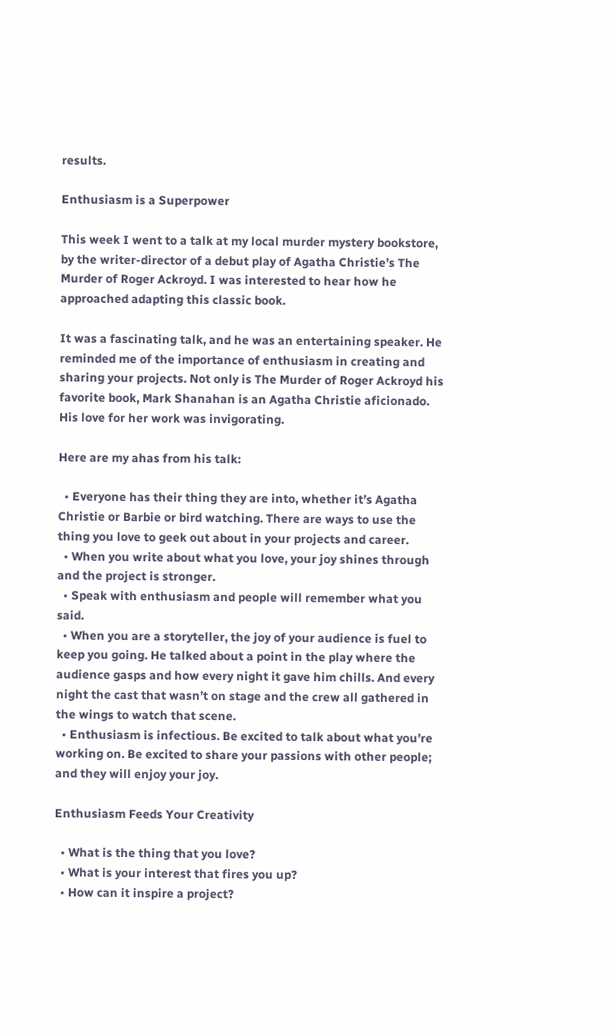results.

Enthusiasm is a Superpower

This week I went to a talk at my local murder mystery bookstore, by the writer-director of a debut play of Agatha Christie’s The Murder of Roger Ackroyd. I was interested to hear how he approached adapting this classic book.

It was a fascinating talk, and he was an entertaining speaker. He reminded me of the importance of enthusiasm in creating and sharing your projects. Not only is The Murder of Roger Ackroyd his favorite book, Mark Shanahan is an Agatha Christie aficionado. His love for her work was invigorating.

Here are my ahas from his talk:

  • Everyone has their thing they are into, whether it’s Agatha Christie or Barbie or bird watching. There are ways to use the thing you love to geek out about in your projects and career.
  • When you write about what you love, your joy shines through and the project is stronger.
  • Speak with enthusiasm and people will remember what you said.
  • When you are a storyteller, the joy of your audience is fuel to keep you going. He talked about a point in the play where the audience gasps and how every night it gave him chills. And every night the cast that wasn’t on stage and the crew all gathered in the wings to watch that scene.
  • Enthusiasm is infectious. Be excited to talk about what you’re working on. Be excited to share your passions with other people; and they will enjoy your joy.

Enthusiasm Feeds Your Creativity

  • What is the thing that you love?
  • What is your interest that fires you up?
  • How can it inspire a project?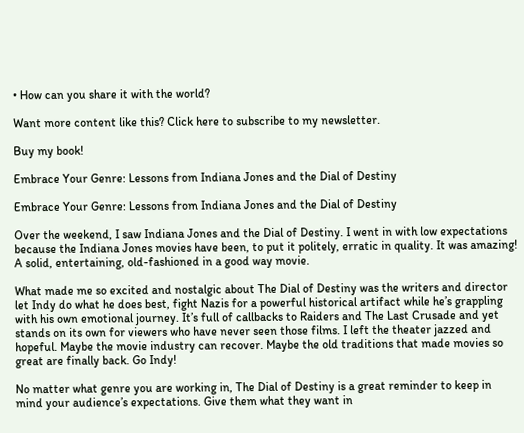• How can you share it with the world?

Want more content like this? Click here to subscribe to my newsletter.

Buy my book!

Embrace Your Genre: Lessons from Indiana Jones and the Dial of Destiny

Embrace Your Genre: Lessons from Indiana Jones and the Dial of Destiny

Over the weekend, I saw Indiana Jones and the Dial of Destiny. I went in with low expectations because the Indiana Jones movies have been, to put it politely, erratic in quality. It was amazing! A solid, entertaining, old-fashioned in a good way movie.

What made me so excited and nostalgic about The Dial of Destiny was the writers and director let Indy do what he does best, fight Nazis for a powerful historical artifact while he’s grappling with his own emotional journey. It’s full of callbacks to Raiders and The Last Crusade and yet stands on its own for viewers who have never seen those films. I left the theater jazzed and hopeful. Maybe the movie industry can recover. Maybe the old traditions that made movies so great are finally back. Go Indy!

No matter what genre you are working in, The Dial of Destiny is a great reminder to keep in mind your audience’s expectations. Give them what they want in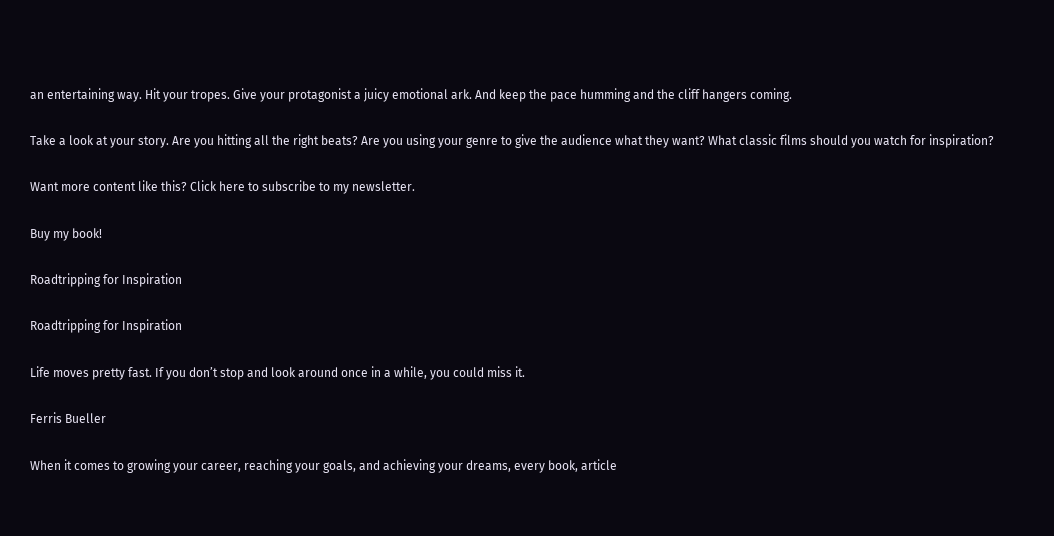an entertaining way. Hit your tropes. Give your protagonist a juicy emotional ark. And keep the pace humming and the cliff hangers coming.

Take a look at your story. Are you hitting all the right beats? Are you using your genre to give the audience what they want? What classic films should you watch for inspiration?

Want more content like this? Click here to subscribe to my newsletter.

Buy my book!

Roadtripping for Inspiration

Roadtripping for Inspiration

Life moves pretty fast. If you don’t stop and look around once in a while, you could miss it.

Ferris Bueller

When it comes to growing your career, reaching your goals, and achieving your dreams, every book, article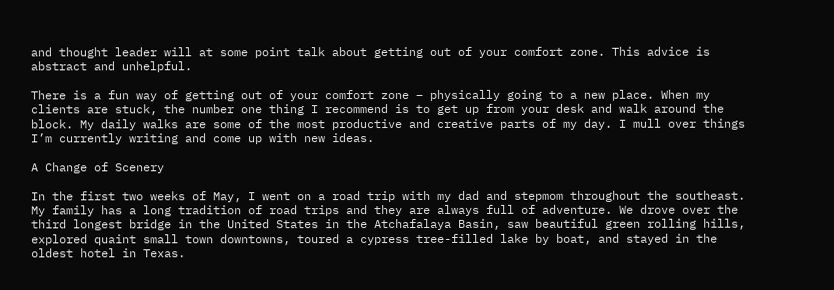and thought leader will at some point talk about getting out of your comfort zone. This advice is abstract and unhelpful.

There is a fun way of getting out of your comfort zone – physically going to a new place. When my clients are stuck, the number one thing I recommend is to get up from your desk and walk around the block. My daily walks are some of the most productive and creative parts of my day. I mull over things I’m currently writing and come up with new ideas.

A Change of Scenery

In the first two weeks of May, I went on a road trip with my dad and stepmom throughout the southeast. My family has a long tradition of road trips and they are always full of adventure. We drove over the third longest bridge in the United States in the Atchafalaya Basin, saw beautiful green rolling hills, explored quaint small town downtowns, toured a cypress tree-filled lake by boat, and stayed in the oldest hotel in Texas.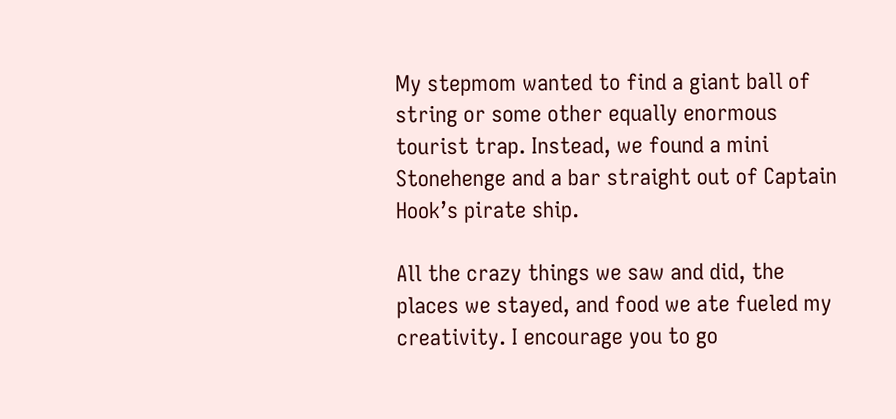My stepmom wanted to find a giant ball of string or some other equally enormous tourist trap. Instead, we found a mini Stonehenge and a bar straight out of Captain Hook’s pirate ship.

All the crazy things we saw and did, the places we stayed, and food we ate fueled my creativity. I encourage you to go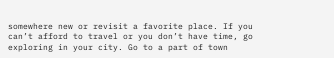somewhere new or revisit a favorite place. If you can’t afford to travel or you don’t have time, go exploring in your city. Go to a part of town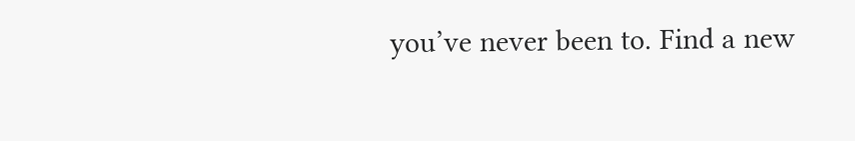you’ve never been to. Find a new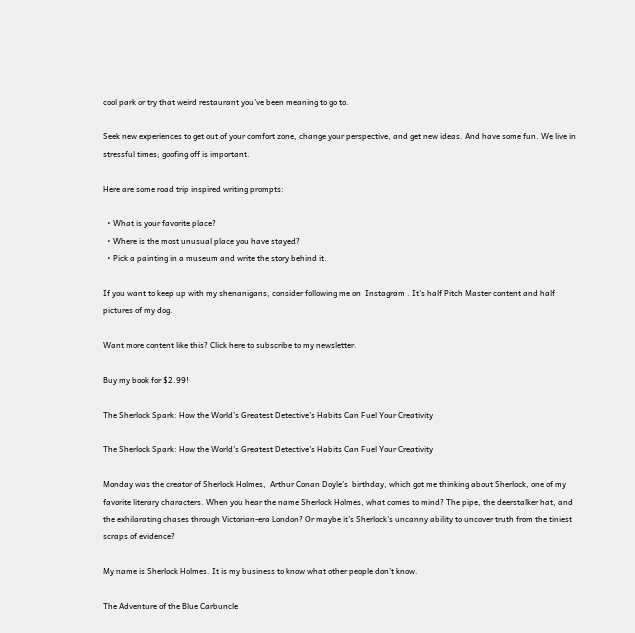cool park or try that weird restaurant you’ve been meaning to go to.

Seek new experiences to get out of your comfort zone, change your perspective, and get new ideas. And have some fun. We live in stressful times; goofing off is important.

Here are some road trip inspired writing prompts:

  • What is your favorite place?
  • Where is the most unusual place you have stayed?
  • Pick a painting in a museum and write the story behind it.

If you want to keep up with my shenanigans, consider following me on  Instagram . It’s half Pitch Master content and half pictures of my dog.

Want more content like this? Click here to subscribe to my newsletter.

Buy my book for $2.99!

The Sherlock Spark: How the World’s Greatest Detective’s Habits Can Fuel Your Creativity

The Sherlock Spark: How the World’s Greatest Detective’s Habits Can Fuel Your Creativity

Monday was the creator of Sherlock Holmes,  Arthur Conan Doyle’s  birthday, which got me thinking about Sherlock, one of my favorite literary characters. When you hear the name Sherlock Holmes, what comes to mind? The pipe, the deerstalker hat, and the exhilarating chases through Victorian-era London? Or maybe it’s Sherlock’s uncanny ability to uncover truth from the tiniest scraps of evidence?

My name is Sherlock Holmes. It is my business to know what other people don’t know.

The Adventure of the Blue Carbuncle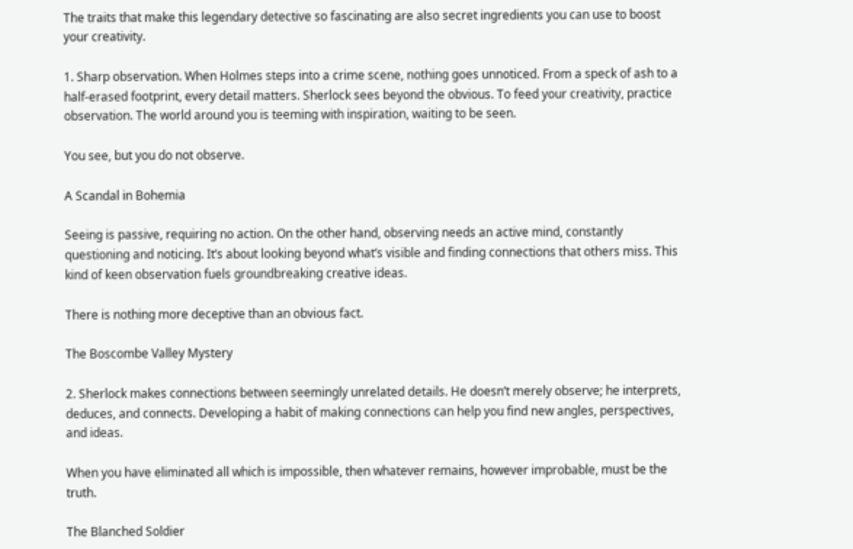The traits that make this legendary detective so fascinating are also secret ingredients you can use to boost your creativity.

1. Sharp observation. When Holmes steps into a crime scene, nothing goes unnoticed. From a speck of ash to a half-erased footprint, every detail matters. Sherlock sees beyond the obvious. To feed your creativity, practice observation. The world around you is teeming with inspiration, waiting to be seen.

You see, but you do not observe.

A Scandal in Bohemia

Seeing is passive, requiring no action. On the other hand, observing needs an active mind, constantly questioning and noticing. It’s about looking beyond what’s visible and finding connections that others miss. This kind of keen observation fuels groundbreaking creative ideas.

There is nothing more deceptive than an obvious fact.

The Boscombe Valley Mystery

2. Sherlock makes connections between seemingly unrelated details. He doesn’t merely observe; he interprets, deduces, and connects. Developing a habit of making connections can help you find new angles, perspectives, and ideas.

When you have eliminated all which is impossible, then whatever remains, however improbable, must be the truth.

The Blanched Soldier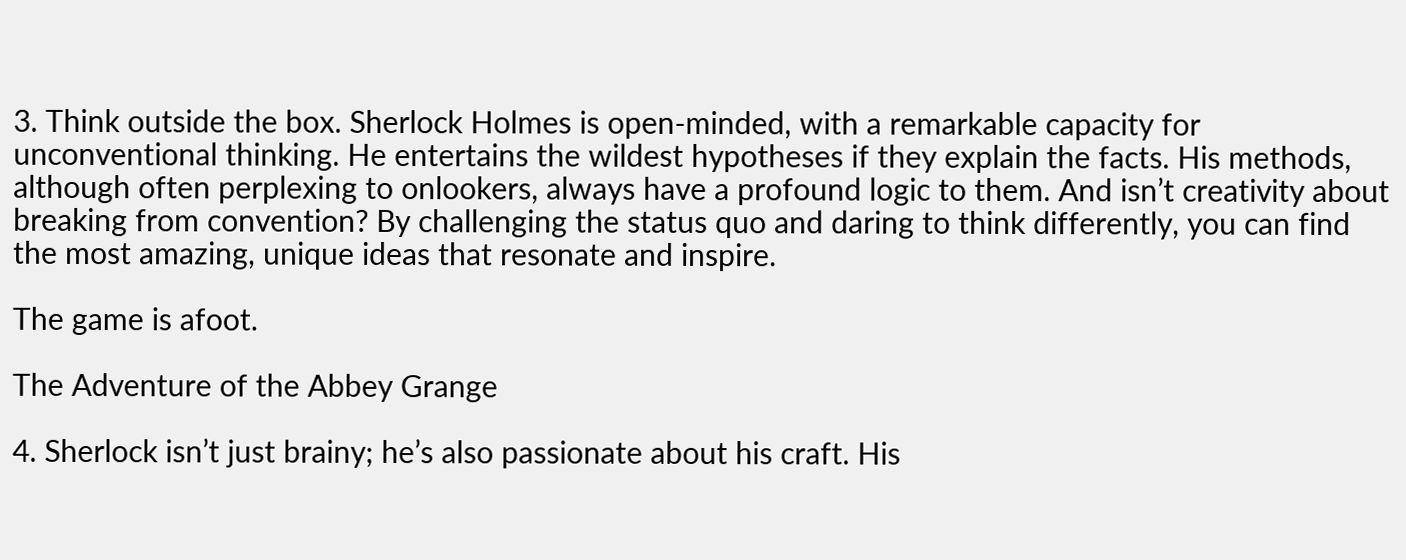3. Think outside the box. Sherlock Holmes is open-minded, with a remarkable capacity for unconventional thinking. He entertains the wildest hypotheses if they explain the facts. His methods, although often perplexing to onlookers, always have a profound logic to them. And isn’t creativity about breaking from convention? By challenging the status quo and daring to think differently, you can find the most amazing, unique ideas that resonate and inspire.

The game is afoot.

The Adventure of the Abbey Grange

4. Sherlock isn’t just brainy; he’s also passionate about his craft. His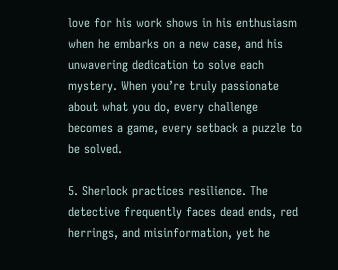love for his work shows in his enthusiasm when he embarks on a new case, and his unwavering dedication to solve each mystery. When you’re truly passionate about what you do, every challenge becomes a game, every setback a puzzle to be solved.

5. Sherlock practices resilience. The detective frequently faces dead ends, red herrings, and misinformation, yet he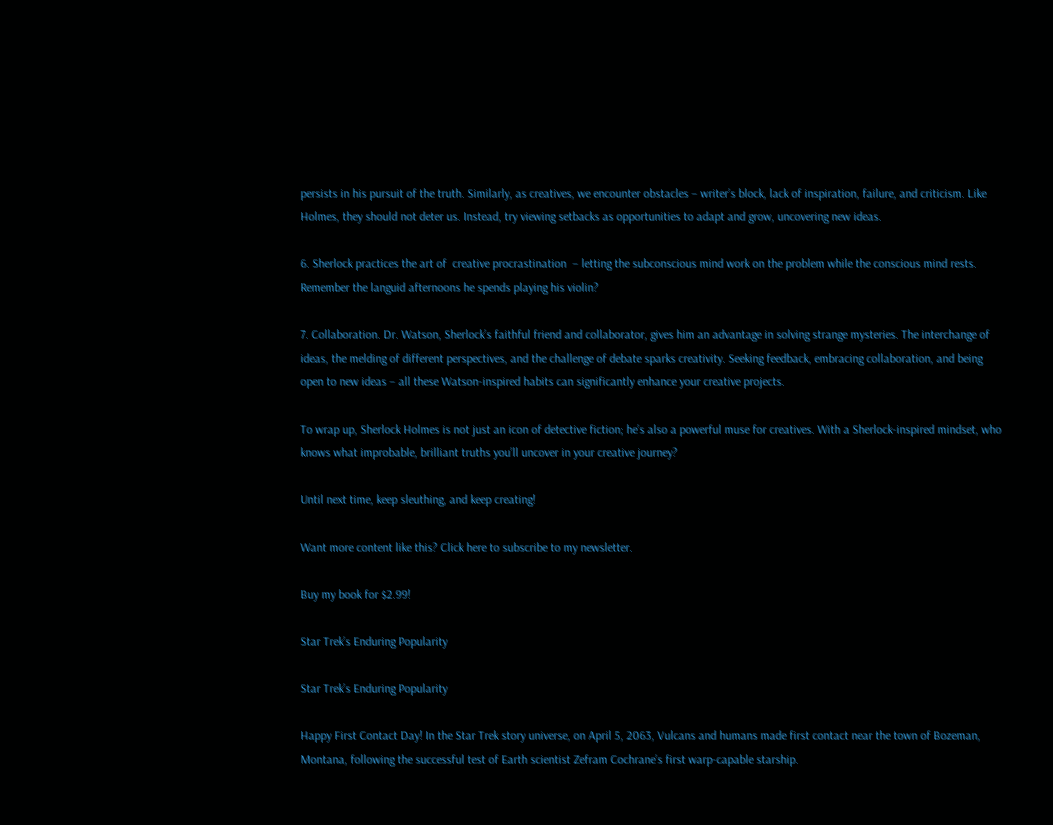persists in his pursuit of the truth. Similarly, as creatives, we encounter obstacles – writer’s block, lack of inspiration, failure, and criticism. Like Holmes, they should not deter us. Instead, try viewing setbacks as opportunities to adapt and grow, uncovering new ideas.

6. Sherlock practices the art of  creative procrastination  – letting the subconscious mind work on the problem while the conscious mind rests. Remember the languid afternoons he spends playing his violin?

7. Collaboration. Dr. Watson, Sherlock’s faithful friend and collaborator, gives him an advantage in solving strange mysteries. The interchange of ideas, the melding of different perspectives, and the challenge of debate sparks creativity. Seeking feedback, embracing collaboration, and being open to new ideas – all these Watson-inspired habits can significantly enhance your creative projects.

To wrap up, Sherlock Holmes is not just an icon of detective fiction; he’s also a powerful muse for creatives. With a Sherlock-inspired mindset, who knows what improbable, brilliant truths you’ll uncover in your creative journey?

Until next time, keep sleuthing, and keep creating!

Want more content like this? Click here to subscribe to my newsletter.

Buy my book for $2.99!

Star Trek’s Enduring Popularity

Star Trek’s Enduring Popularity

Happy First Contact Day! In the Star Trek story universe, on April 5, 2063, Vulcans and humans made first contact near the town of Bozeman, Montana, following the successful test of Earth scientist Zefram Cochrane’s first warp-capable starship.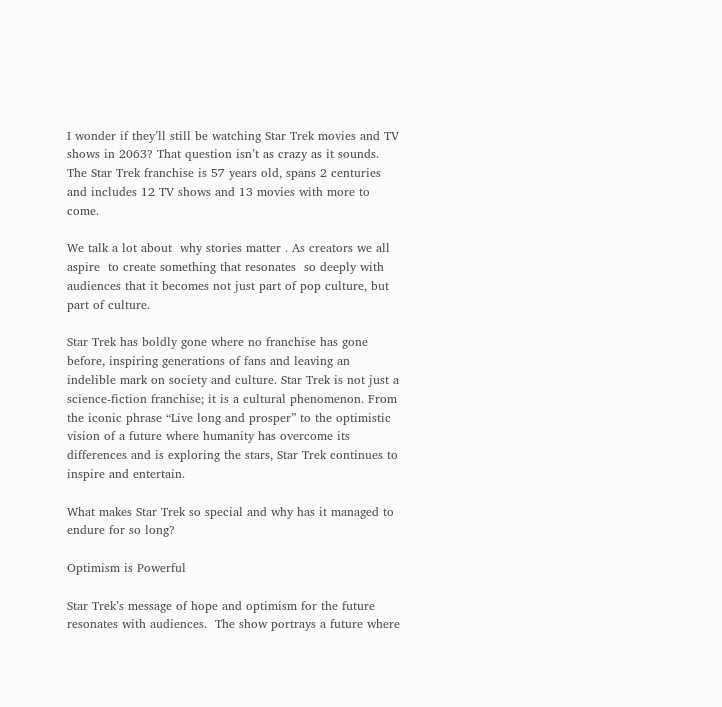I wonder if they’ll still be watching Star Trek movies and TV shows in 2063? That question isn’t as crazy as it sounds. The Star Trek franchise is 57 years old, spans 2 centuries and includes 12 TV shows and 13 movies with more to come.

We talk a lot about  why stories matter . As creators we all aspire  to create something that resonates  so deeply with audiences that it becomes not just part of pop culture, but part of culture.

Star Trek has boldly gone where no franchise has gone before, inspiring generations of fans and leaving an indelible mark on society and culture. Star Trek is not just a science-fiction franchise; it is a cultural phenomenon. From the iconic phrase “Live long and prosper” to the optimistic vision of a future where humanity has overcome its differences and is exploring the stars, Star Trek continues to inspire and entertain.

What makes Star Trek so special and why has it managed to endure for so long?

Optimism is Powerful

Star Trek’s message of hope and optimism for the future resonates with audiences.  The show portrays a future where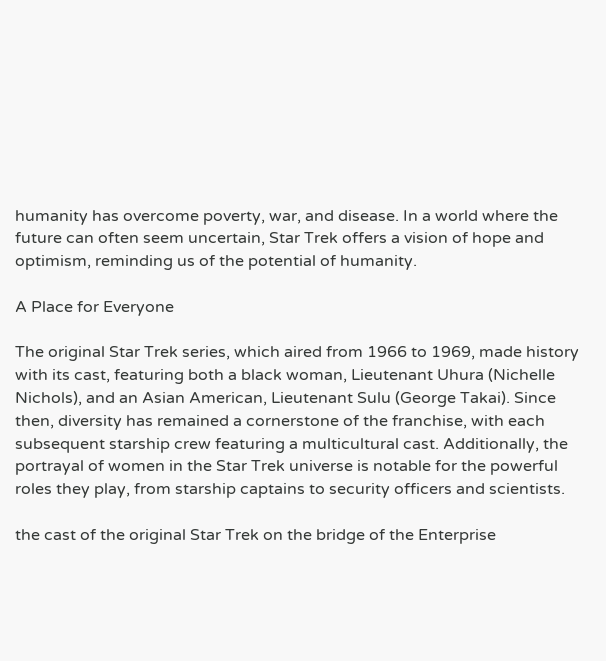humanity has overcome poverty, war, and disease. In a world where the future can often seem uncertain, Star Trek offers a vision of hope and optimism, reminding us of the potential of humanity.

A Place for Everyone

The original Star Trek series, which aired from 1966 to 1969, made history with its cast, featuring both a black woman, Lieutenant Uhura (Nichelle Nichols), and an Asian American, Lieutenant Sulu (George Takai). Since then, diversity has remained a cornerstone of the franchise, with each subsequent starship crew featuring a multicultural cast. Additionally, the portrayal of women in the Star Trek universe is notable for the powerful roles they play, from starship captains to security officers and scientists.

the cast of the original Star Trek on the bridge of the Enterprise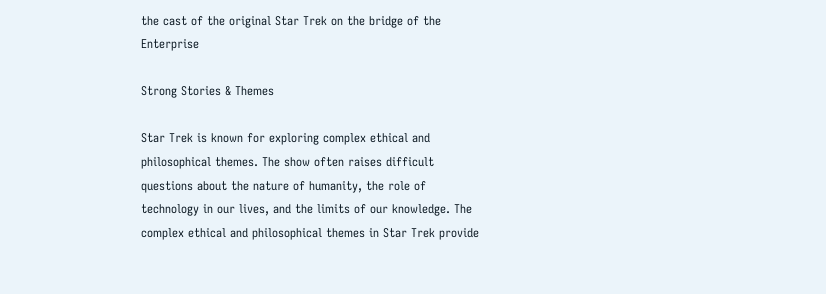the cast of the original Star Trek on the bridge of the Enterprise

Strong Stories & Themes

Star Trek is known for exploring complex ethical and philosophical themes. The show often raises difficult questions about the nature of humanity, the role of technology in our lives, and the limits of our knowledge. The complex ethical and philosophical themes in Star Trek provide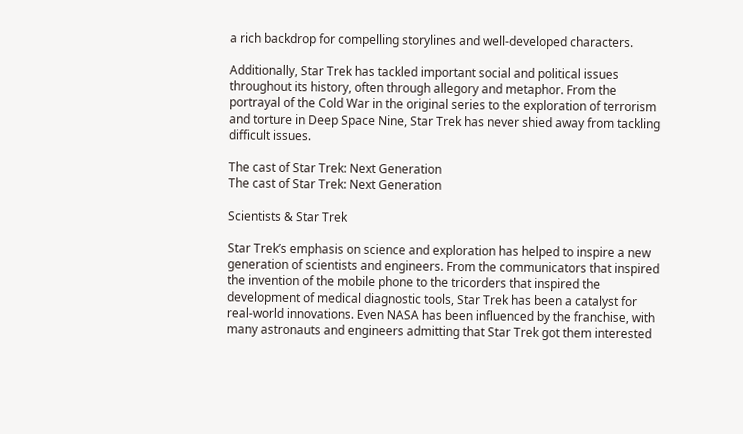a rich backdrop for compelling storylines and well-developed characters.

Additionally, Star Trek has tackled important social and political issues throughout its history, often through allegory and metaphor. From the portrayal of the Cold War in the original series to the exploration of terrorism and torture in Deep Space Nine, Star Trek has never shied away from tackling difficult issues.

The cast of Star Trek: Next Generation
The cast of Star Trek: Next Generation

Scientists & Star Trek

Star Trek’s emphasis on science and exploration has helped to inspire a new generation of scientists and engineers. From the communicators that inspired the invention of the mobile phone to the tricorders that inspired the development of medical diagnostic tools, Star Trek has been a catalyst for real-world innovations. Even NASA has been influenced by the franchise, with many astronauts and engineers admitting that Star Trek got them interested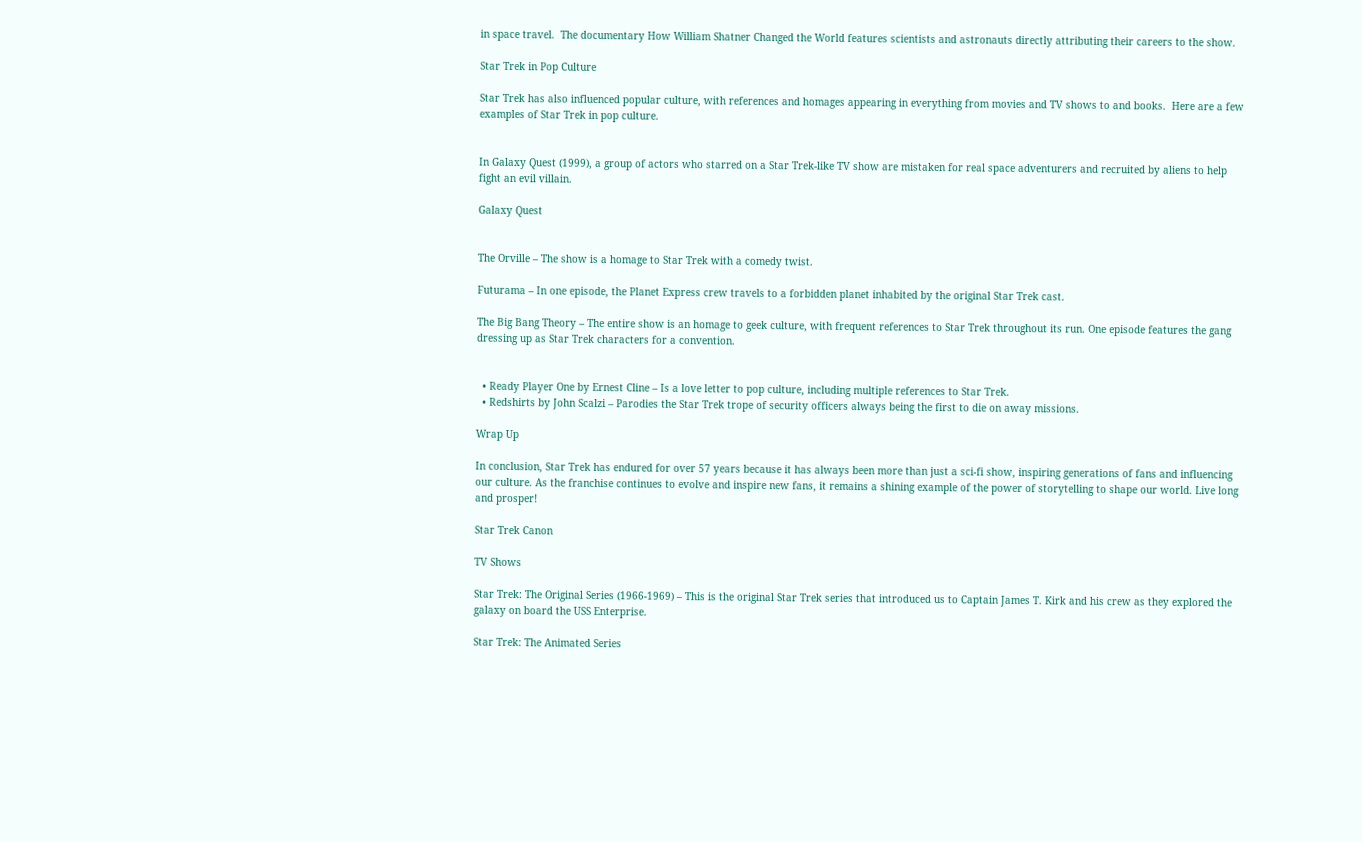in space travel.  The documentary How William Shatner Changed the World features scientists and astronauts directly attributing their careers to the show.

Star Trek in Pop Culture

Star Trek has also influenced popular culture, with references and homages appearing in everything from movies and TV shows to and books.  Here are a few examples of Star Trek in pop culture.


In Galaxy Quest (1999), a group of actors who starred on a Star Trek-like TV show are mistaken for real space adventurers and recruited by aliens to help fight an evil villain.

Galaxy Quest


The Orville – The show is a homage to Star Trek with a comedy twist.

Futurama – In one episode, the Planet Express crew travels to a forbidden planet inhabited by the original Star Trek cast.

The Big Bang Theory – The entire show is an homage to geek culture, with frequent references to Star Trek throughout its run. One episode features the gang dressing up as Star Trek characters for a convention.


  • Ready Player One by Ernest Cline – Is a love letter to pop culture, including multiple references to Star Trek.
  • Redshirts by John Scalzi – Parodies the Star Trek trope of security officers always being the first to die on away missions.

Wrap Up

In conclusion, Star Trek has endured for over 57 years because it has always been more than just a sci-fi show, inspiring generations of fans and influencing our culture. As the franchise continues to evolve and inspire new fans, it remains a shining example of the power of storytelling to shape our world. Live long and prosper!

Star Trek Canon

TV Shows

Star Trek: The Original Series (1966-1969) – This is the original Star Trek series that introduced us to Captain James T. Kirk and his crew as they explored the galaxy on board the USS Enterprise.

Star Trek: The Animated Series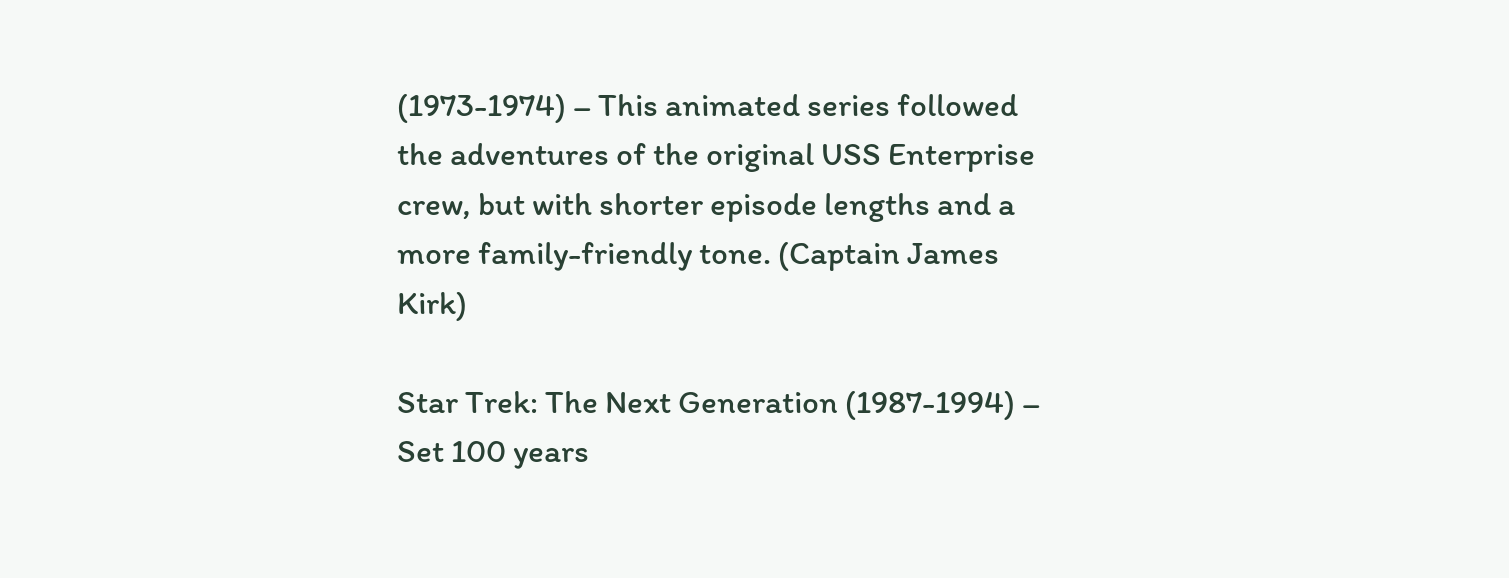(1973-1974) – This animated series followed the adventures of the original USS Enterprise crew, but with shorter episode lengths and a more family-friendly tone. (Captain James Kirk)

Star Trek: The Next Generation (1987-1994) – Set 100 years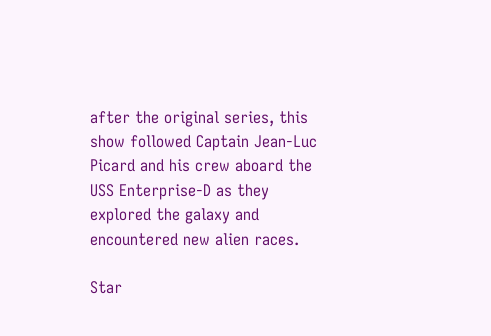after the original series, this show followed Captain Jean-Luc Picard and his crew aboard the USS Enterprise-D as they explored the galaxy and encountered new alien races.

Star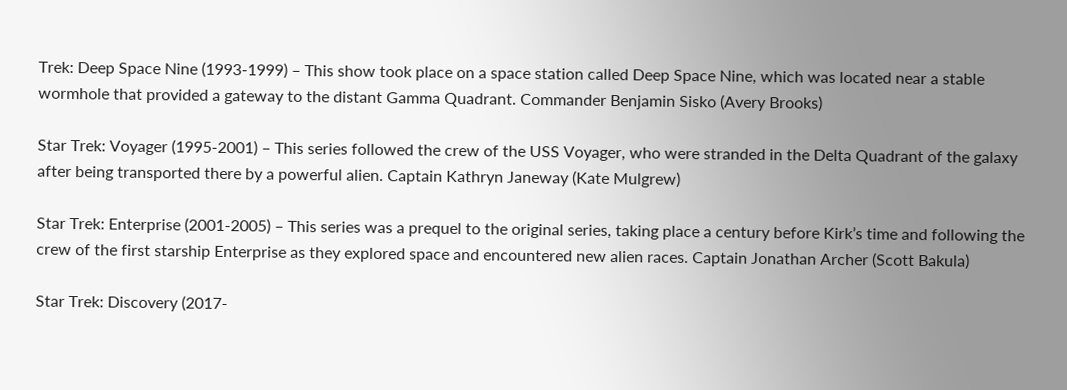Trek: Deep Space Nine (1993-1999) – This show took place on a space station called Deep Space Nine, which was located near a stable wormhole that provided a gateway to the distant Gamma Quadrant. Commander Benjamin Sisko (Avery Brooks)

Star Trek: Voyager (1995-2001) – This series followed the crew of the USS Voyager, who were stranded in the Delta Quadrant of the galaxy after being transported there by a powerful alien. Captain Kathryn Janeway (Kate Mulgrew)

Star Trek: Enterprise (2001-2005) – This series was a prequel to the original series, taking place a century before Kirk’s time and following the crew of the first starship Enterprise as they explored space and encountered new alien races. Captain Jonathan Archer (Scott Bakula)

Star Trek: Discovery (2017-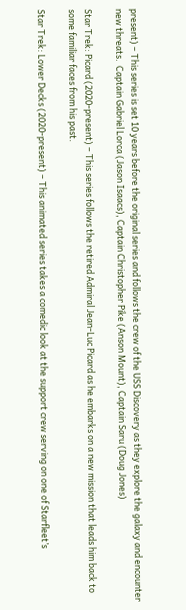present) – This series is set 10 years before the original series and follows the crew of the USS Discovery as they explore the galaxy and encounter new threats.  Captain Gabriel Lorca (Jason Isaacs), Captain Christopher Pike (Anson Mount), Captain Saru (Doug Jones)

Star Trek: Picard (2020-present) – This series follows the retired Admiral Jean-Luc Picard as he embarks on a new mission that leads him back to some familiar faces from his past.

Star Trek: Lower Decks (2020-present) – This animated series takes a comedic look at the support crew serving on one of Starfleet’s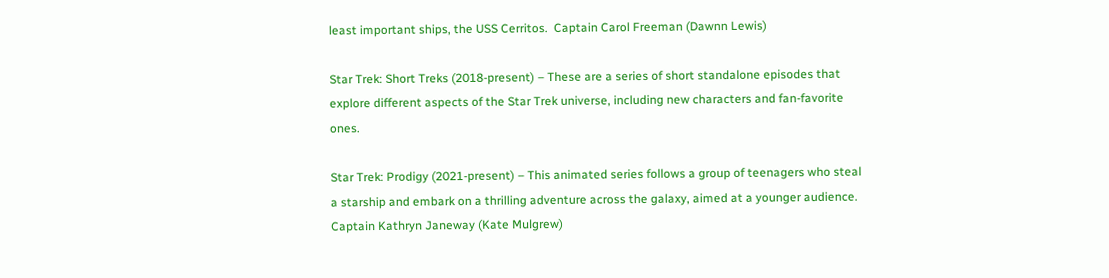least important ships, the USS Cerritos.  Captain Carol Freeman (Dawnn Lewis)

Star Trek: Short Treks (2018-present) – These are a series of short standalone episodes that explore different aspects of the Star Trek universe, including new characters and fan-favorite ones.

Star Trek: Prodigy (2021-present) – This animated series follows a group of teenagers who steal a starship and embark on a thrilling adventure across the galaxy, aimed at a younger audience.  Captain Kathryn Janeway (Kate Mulgrew)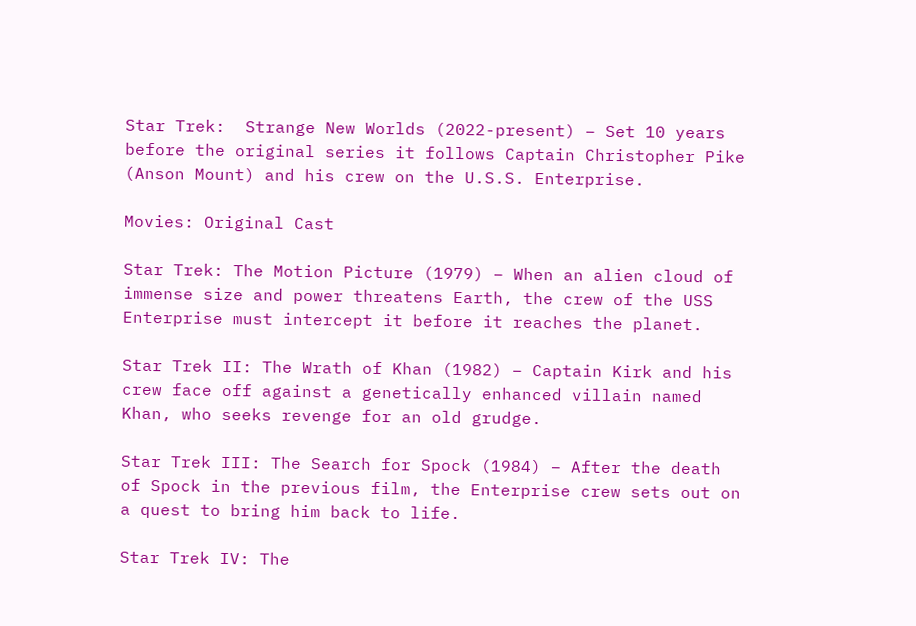Star Trek:  Strange New Worlds (2022-present) – Set 10 years before the original series it follows Captain Christopher Pike (Anson Mount) and his crew on the U.S.S. Enterprise.

Movies: Original Cast

Star Trek: The Motion Picture (1979) – When an alien cloud of immense size and power threatens Earth, the crew of the USS Enterprise must intercept it before it reaches the planet.

Star Trek II: The Wrath of Khan (1982) – Captain Kirk and his crew face off against a genetically enhanced villain named Khan, who seeks revenge for an old grudge.

Star Trek III: The Search for Spock (1984) – After the death of Spock in the previous film, the Enterprise crew sets out on a quest to bring him back to life.

Star Trek IV: The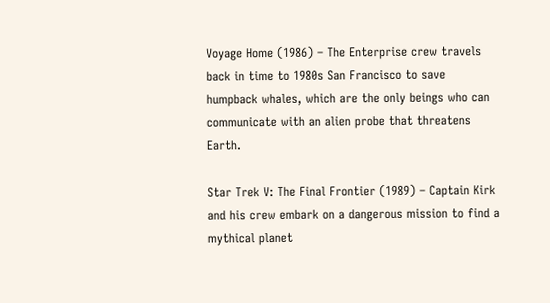Voyage Home (1986) – The Enterprise crew travels back in time to 1980s San Francisco to save humpback whales, which are the only beings who can communicate with an alien probe that threatens Earth.

Star Trek V: The Final Frontier (1989) – Captain Kirk and his crew embark on a dangerous mission to find a mythical planet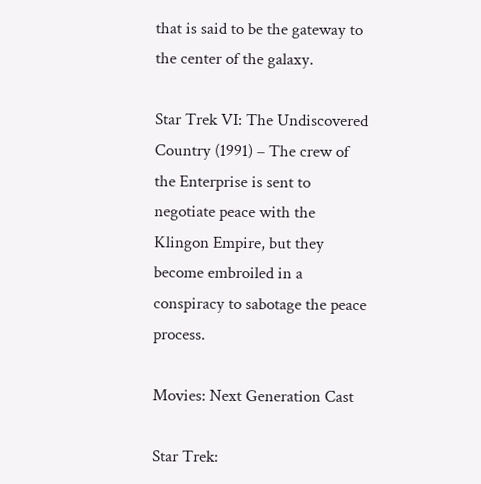that is said to be the gateway to the center of the galaxy.

Star Trek VI: The Undiscovered Country (1991) – The crew of the Enterprise is sent to negotiate peace with the Klingon Empire, but they become embroiled in a conspiracy to sabotage the peace process.

Movies: Next Generation Cast

Star Trek: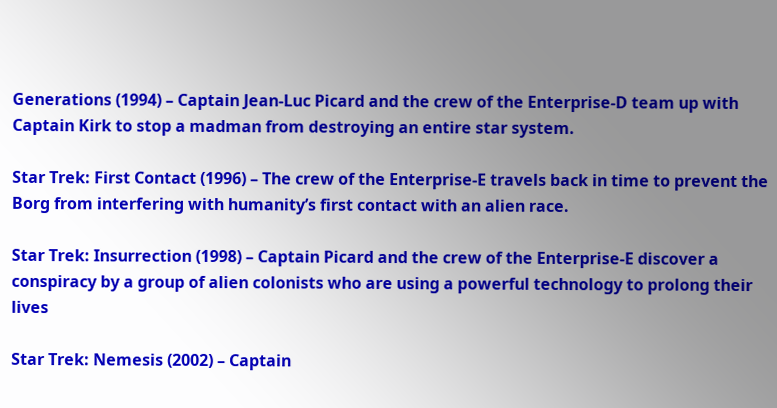Generations (1994) – Captain Jean-Luc Picard and the crew of the Enterprise-D team up with Captain Kirk to stop a madman from destroying an entire star system.

Star Trek: First Contact (1996) – The crew of the Enterprise-E travels back in time to prevent the Borg from interfering with humanity’s first contact with an alien race.

Star Trek: Insurrection (1998) – Captain Picard and the crew of the Enterprise-E discover a conspiracy by a group of alien colonists who are using a powerful technology to prolong their lives

Star Trek: Nemesis (2002) – Captain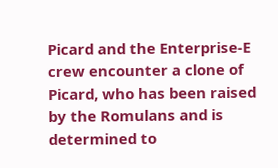Picard and the Enterprise-E crew encounter a clone of Picard, who has been raised by the Romulans and is determined to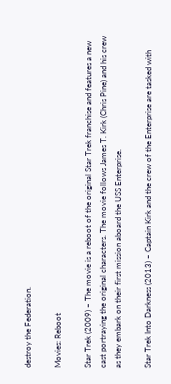destroy the Federation.

Movies: Reboot

Star Trek (2009) – The movie is a reboot of the original Star Trek franchise and features a new cast portraying the original characters. The movie follows James T. Kirk (Chris Pine) and his crew as they embark on their first mission aboard the USS Enterprise.

Star Trek Into Darkness (2013) – Captain Kirk and the crew of the Enterprise are tasked with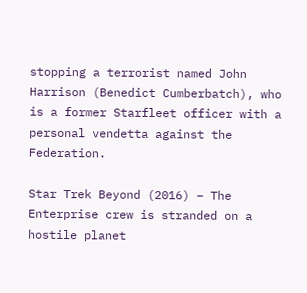stopping a terrorist named John Harrison (Benedict Cumberbatch), who is a former Starfleet officer with a personal vendetta against the Federation.

Star Trek Beyond (2016) – The Enterprise crew is stranded on a hostile planet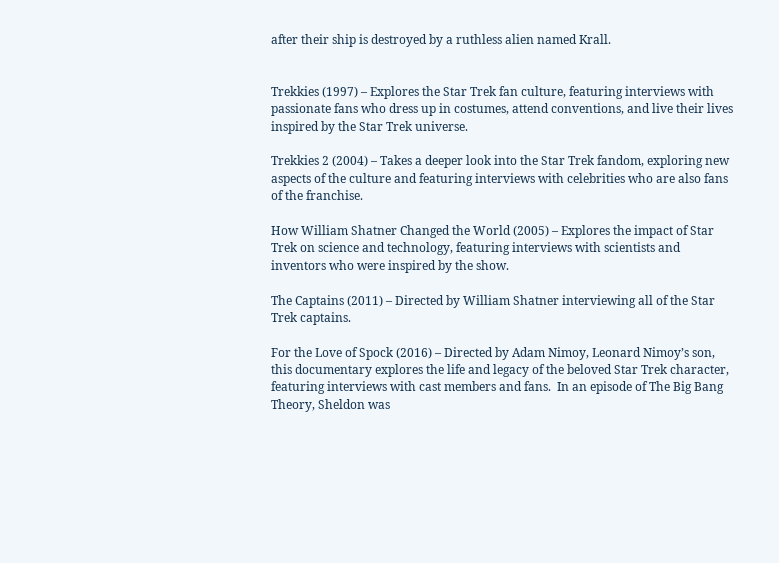after their ship is destroyed by a ruthless alien named Krall.


Trekkies (1997) – Explores the Star Trek fan culture, featuring interviews with passionate fans who dress up in costumes, attend conventions, and live their lives inspired by the Star Trek universe.

Trekkies 2 (2004) – Takes a deeper look into the Star Trek fandom, exploring new aspects of the culture and featuring interviews with celebrities who are also fans of the franchise.

How William Shatner Changed the World (2005) – Explores the impact of Star Trek on science and technology, featuring interviews with scientists and inventors who were inspired by the show.

The Captains (2011) – Directed by William Shatner interviewing all of the Star Trek captains.

For the Love of Spock (2016) – Directed by Adam Nimoy, Leonard Nimoy’s son, this documentary explores the life and legacy of the beloved Star Trek character, featuring interviews with cast members and fans.  In an episode of The Big Bang Theory, Sheldon was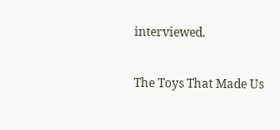interviewed.

The Toys That Made Us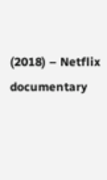(2018) – Netflix documentary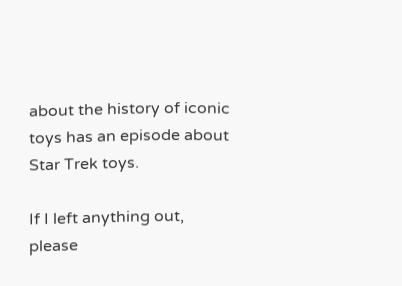about the history of iconic toys has an episode about Star Trek toys.

If I left anything out, please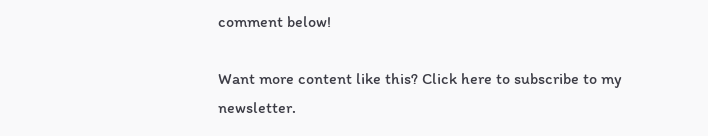comment below!

Want more content like this? Click here to subscribe to my newsletter.